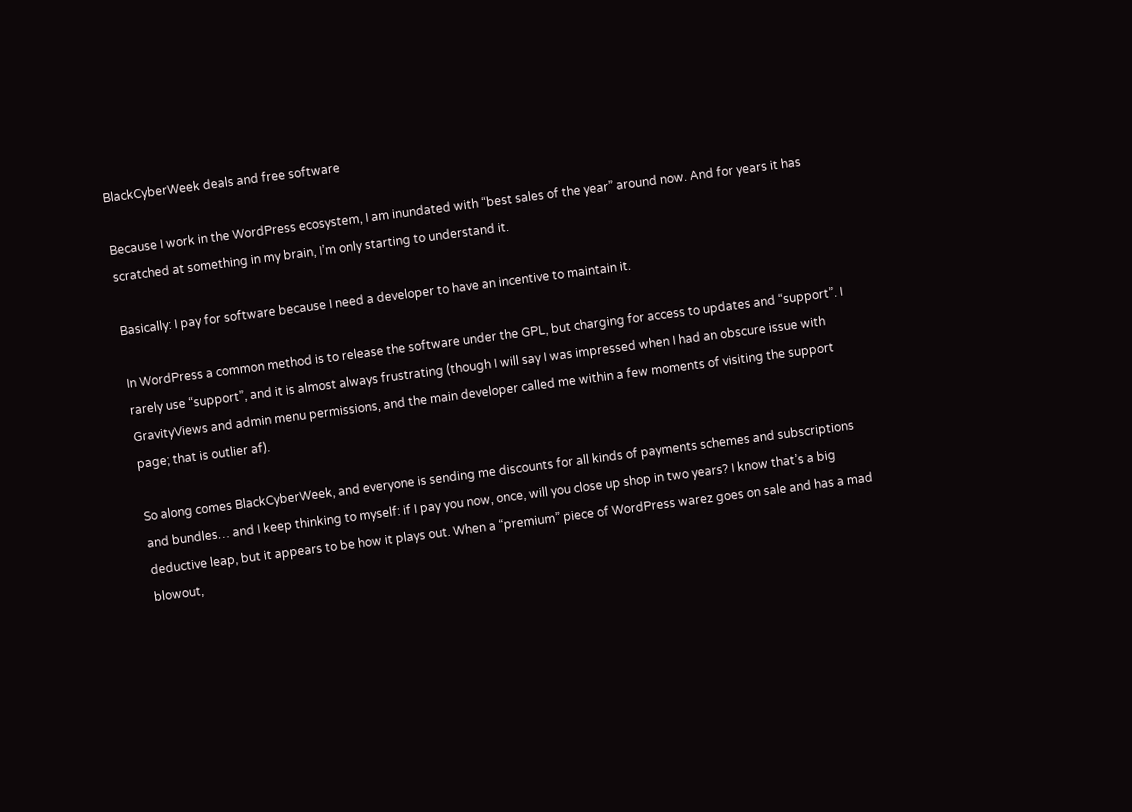BlackCyberWeek deals and free software

Because I work in the WordPress ecosystem, I am inundated with “best sales of the year” around now. And for years it has scratched at something in my brain, I’m only starting to understand it.

Basically: I pay for software because I need a developer to have an incentive to maintain it.

In WordPress a common method is to release the software under the GPL, but charging for access to updates and “support”. I rarely use “support”, and it is almost always frustrating (though I will say I was impressed when I had an obscure issue with GravityViews and admin menu permissions, and the main developer called me within a few moments of visiting the support page; that is outlier af).

So along comes BlackCyberWeek, and everyone is sending me discounts for all kinds of payments schemes and subscriptions and bundles… and I keep thinking to myself: if I pay you now, once, will you close up shop in two years? I know that’s a big deductive leap, but it appears to be how it plays out. When a “premium” piece of WordPress warez goes on sale and has a mad blowout,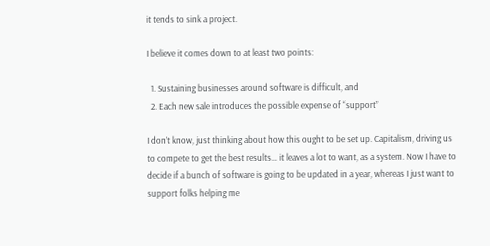it tends to sink a project.

I believe it comes down to at least two points:

  1. Sustaining businesses around software is difficult, and
  2. Each new sale introduces the possible expense of “support”

I don’t know, just thinking about how this ought to be set up. Capitalism, driving us to compete to get the best results… it leaves a lot to want, as a system. Now I have to decide if a bunch of software is going to be updated in a year, whereas I just want to support folks helping me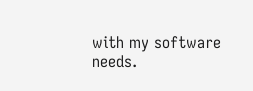with my software needs.